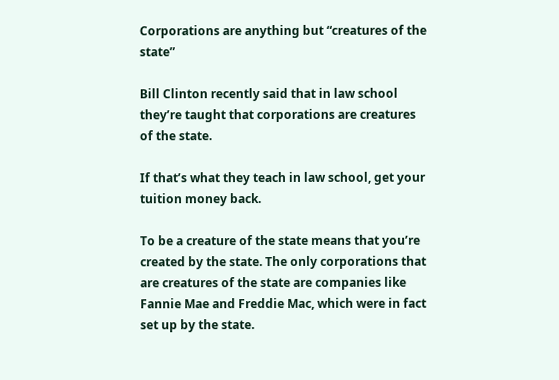Corporations are anything but “creatures of the state”

Bill Clinton recently said that in law school they’re taught that corporations are creatures of the state.

If that’s what they teach in law school, get your tuition money back.

To be a creature of the state means that you’re created by the state. The only corporations that are creatures of the state are companies like Fannie Mae and Freddie Mac, which were in fact set up by the state.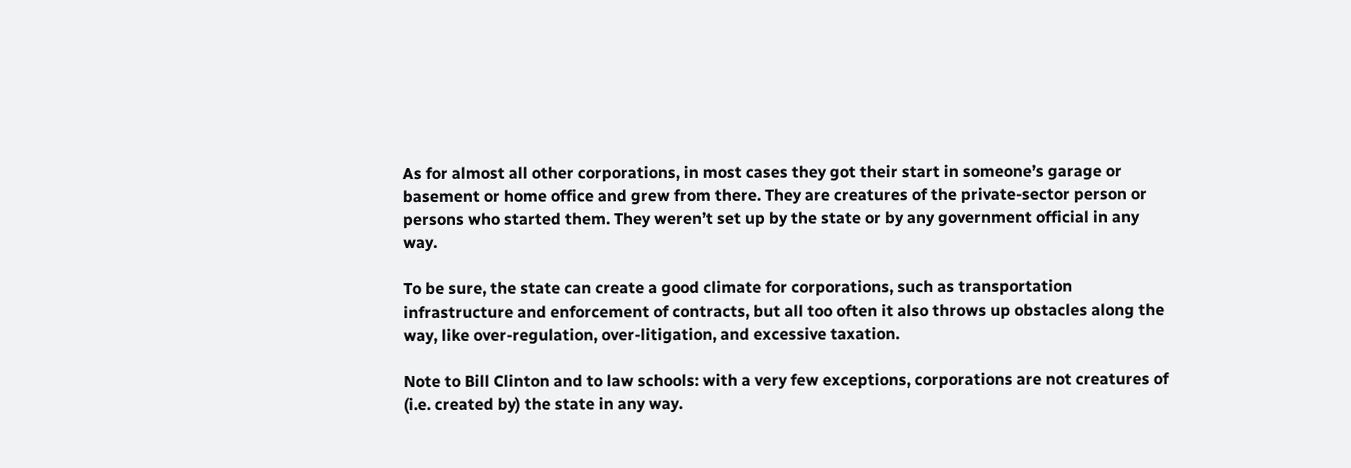As for almost all other corporations, in most cases they got their start in someone’s garage or basement or home office and grew from there. They are creatures of the private-sector person or persons who started them. They weren’t set up by the state or by any government official in any way.

To be sure, the state can create a good climate for corporations, such as transportation infrastructure and enforcement of contracts, but all too often it also throws up obstacles along the way, like over-regulation, over-litigation, and excessive taxation.

Note to Bill Clinton and to law schools: with a very few exceptions, corporations are not creatures of (i.e. created by) the state in any way.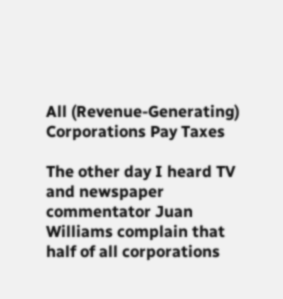All (Revenue-Generating) Corporations Pay Taxes

The other day I heard TV and newspaper commentator Juan Williams complain that half of all corporations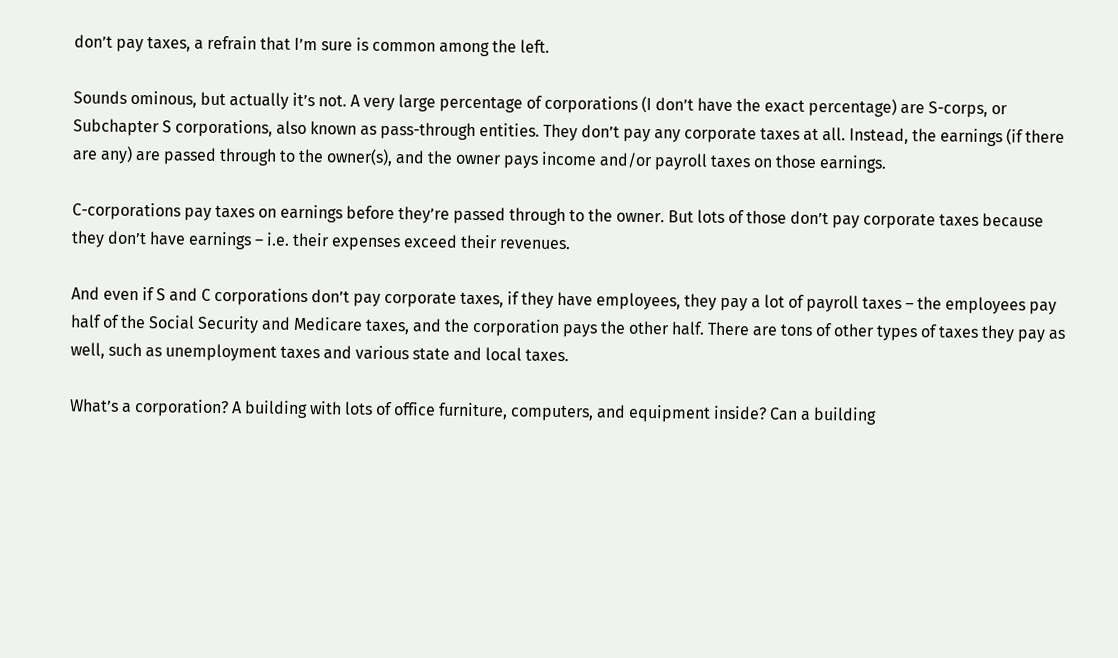don’t pay taxes, a refrain that I’m sure is common among the left.

Sounds ominous, but actually it’s not. A very large percentage of corporations (I don’t have the exact percentage) are S-corps, or Subchapter S corporations, also known as pass-through entities. They don’t pay any corporate taxes at all. Instead, the earnings (if there are any) are passed through to the owner(s), and the owner pays income and/or payroll taxes on those earnings.

C-corporations pay taxes on earnings before they’re passed through to the owner. But lots of those don’t pay corporate taxes because they don’t have earnings – i.e. their expenses exceed their revenues.

And even if S and C corporations don’t pay corporate taxes, if they have employees, they pay a lot of payroll taxes – the employees pay half of the Social Security and Medicare taxes, and the corporation pays the other half. There are tons of other types of taxes they pay as well, such as unemployment taxes and various state and local taxes.

What’s a corporation? A building with lots of office furniture, computers, and equipment inside? Can a building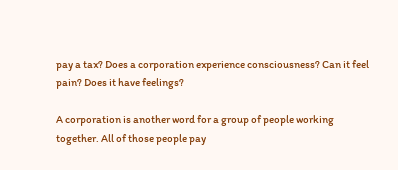pay a tax? Does a corporation experience consciousness? Can it feel pain? Does it have feelings?

A corporation is another word for a group of people working together. All of those people pay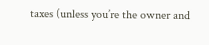taxes (unless you’re the owner and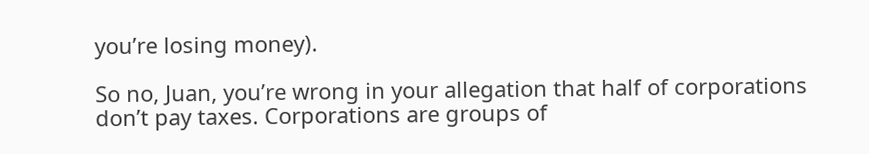you’re losing money).

So no, Juan, you’re wrong in your allegation that half of corporations don’t pay taxes. Corporations are groups of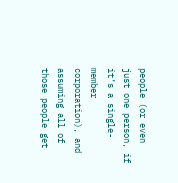people (or even just one person, if it’s a single-member corporation), and assuming all of those people get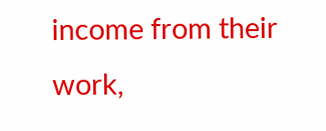income from their work,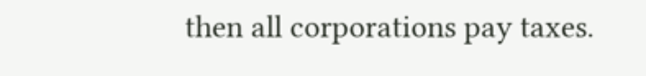then all corporations pay taxes.